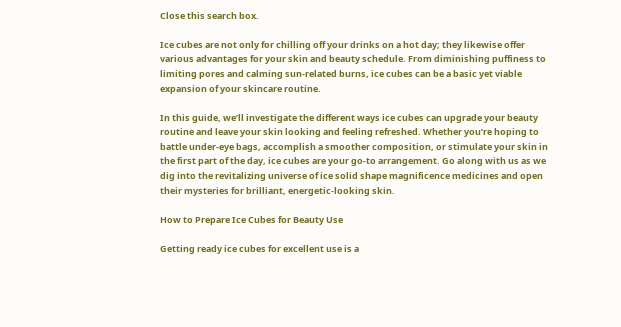Close this search box.

Ice cubes are not only for chilling off your drinks on a hot day; they likewise offer various advantages for your skin and beauty schedule. From diminishing puffiness to limiting pores and calming sun-related burns, ice cubes can be a basic yet viable expansion of your skincare routine.

In this guide, we’ll investigate the different ways ice cubes can upgrade your beauty routine and leave your skin looking and feeling refreshed. Whether you’re hoping to battle under-eye bags, accomplish a smoother composition, or stimulate your skin in the first part of the day, ice cubes are your go-to arrangement. Go along with us as we dig into the revitalizing universe of ice solid shape magnificence medicines and open their mysteries for brilliant, energetic-looking skin.

How to Prepare Ice Cubes for Beauty Use

Getting ready ice cubes for excellent use is a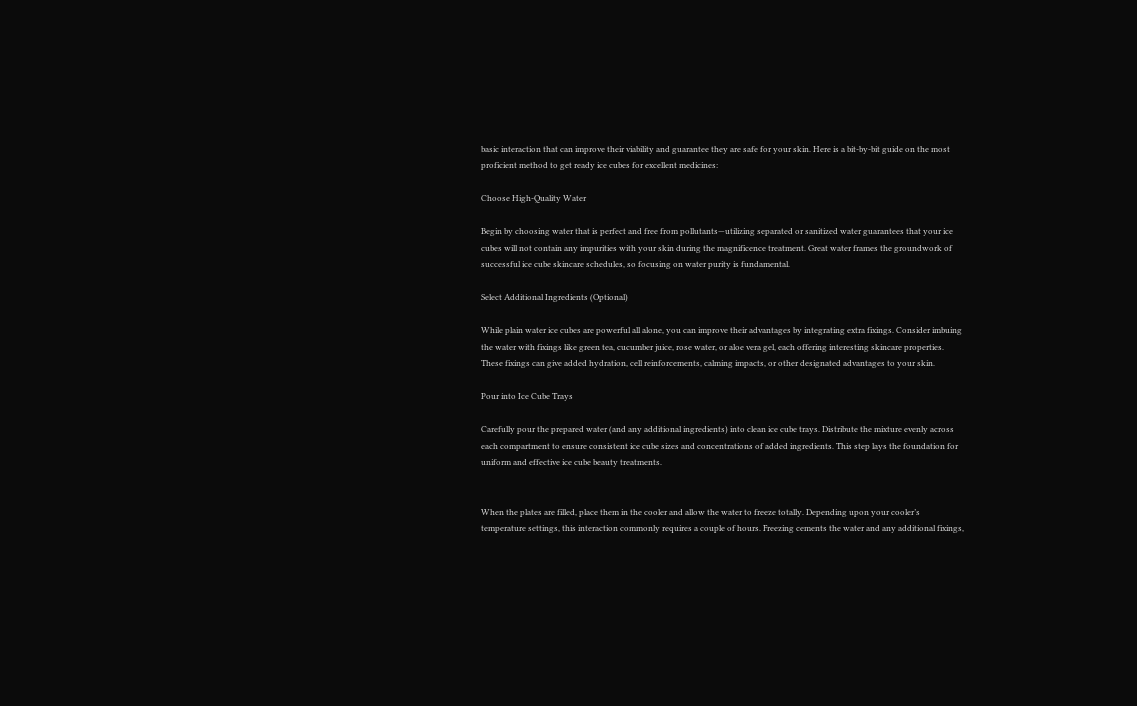basic interaction that can improve their viability and guarantee they are safe for your skin. Here is a bit-by-bit guide on the most proficient method to get ready ice cubes for excellent medicines:

Choose High-Quality Water

Begin by choosing water that is perfect and free from pollutants—utilizing separated or sanitized water guarantees that your ice cubes will not contain any impurities with your skin during the magnificence treatment. Great water frames the groundwork of successful ice cube skincare schedules, so focusing on water purity is fundamental.

Select Additional Ingredients (Optional)

While plain water ice cubes are powerful all alone, you can improve their advantages by integrating extra fixings. Consider imbuing the water with fixings like green tea, cucumber juice, rose water, or aloe vera gel, each offering interesting skincare properties. These fixings can give added hydration, cell reinforcements, calming impacts, or other designated advantages to your skin.

Pour into Ice Cube Trays

Carefully pour the prepared water (and any additional ingredients) into clean ice cube trays. Distribute the mixture evenly across each compartment to ensure consistent ice cube sizes and concentrations of added ingredients. This step lays the foundation for uniform and effective ice cube beauty treatments.


When the plates are filled, place them in the cooler and allow the water to freeze totally. Depending upon your cooler’s temperature settings, this interaction commonly requires a couple of hours. Freezing cements the water and any additional fixings,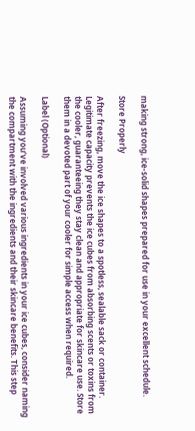making strong, ice-solid shapes prepared for use in your excellent schedule.

Store Properly

After freezing, move the ice shapes to a spotless, sealable sack or container. Legitimate capacity prevents the ice cubes from absorbing scents or toxins from the cooler, guaranteeing they stay clean and appropriate for skincare use. Store them in a devoted part of your cooler for simple access when required.

Label (Optional)

Assuming you’ve involved various ingredients in your ice cubes, consider naming the compartment with the ingredients and their skincare benefits. This step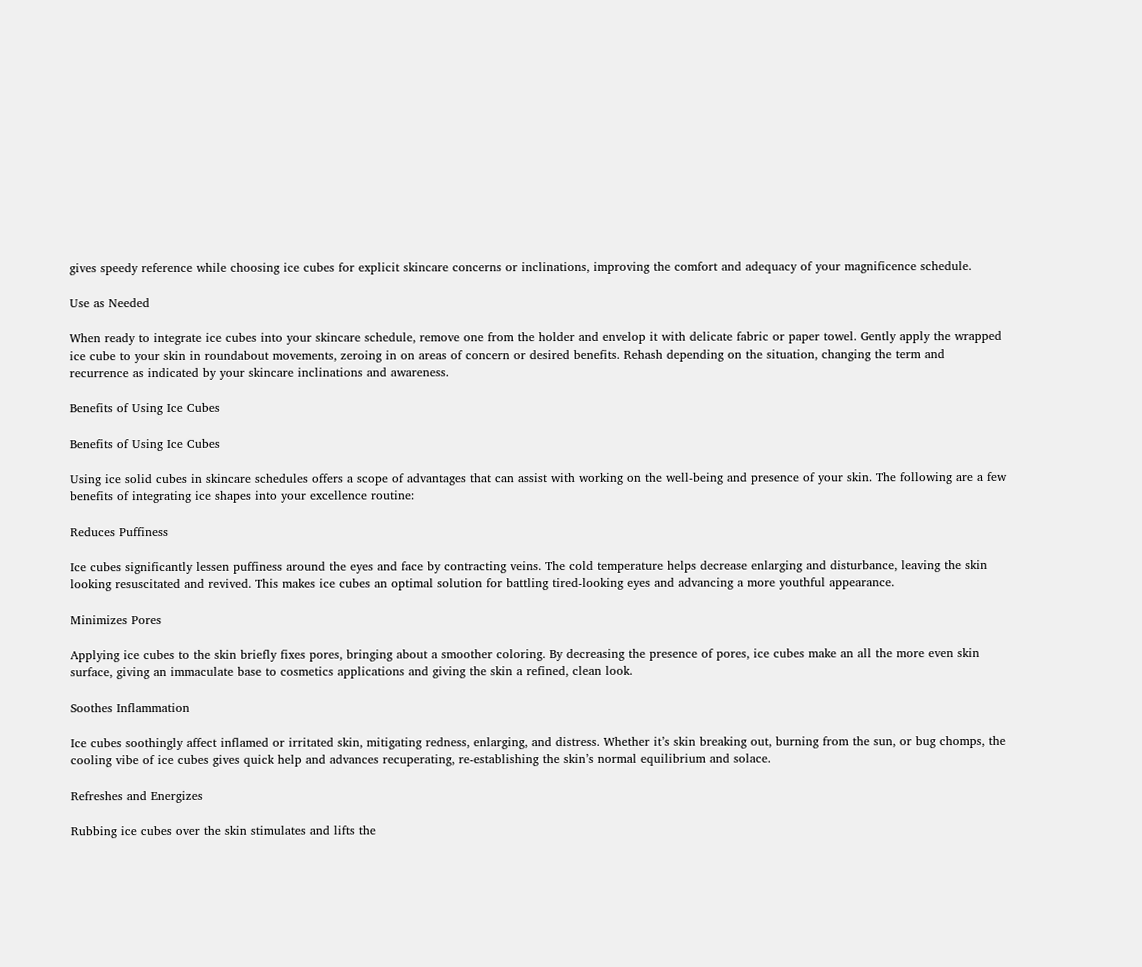gives speedy reference while choosing ice cubes for explicit skincare concerns or inclinations, improving the comfort and adequacy of your magnificence schedule.

Use as Needed

When ready to integrate ice cubes into your skincare schedule, remove one from the holder and envelop it with delicate fabric or paper towel. Gently apply the wrapped ice cube to your skin in roundabout movements, zeroing in on areas of concern or desired benefits. Rehash depending on the situation, changing the term and recurrence as indicated by your skincare inclinations and awareness.

Benefits of Using Ice Cubes

Benefits of Using Ice Cubes

Using ice solid cubes in skincare schedules offers a scope of advantages that can assist with working on the well-being and presence of your skin. The following are a few benefits of integrating ice shapes into your excellence routine:

Reduces Puffiness

Ice cubes significantly lessen puffiness around the eyes and face by contracting veins. The cold temperature helps decrease enlarging and disturbance, leaving the skin looking resuscitated and revived. This makes ice cubes an optimal solution for battling tired-looking eyes and advancing a more youthful appearance.

Minimizes Pores

Applying ice cubes to the skin briefly fixes pores, bringing about a smoother coloring. By decreasing the presence of pores, ice cubes make an all the more even skin surface, giving an immaculate base to cosmetics applications and giving the skin a refined, clean look.

Soothes Inflammation

Ice cubes soothingly affect inflamed or irritated skin, mitigating redness, enlarging, and distress. Whether it’s skin breaking out, burning from the sun, or bug chomps, the cooling vibe of ice cubes gives quick help and advances recuperating, re-establishing the skin’s normal equilibrium and solace.

Refreshes and Energizes

Rubbing ice cubes over the skin stimulates and lifts the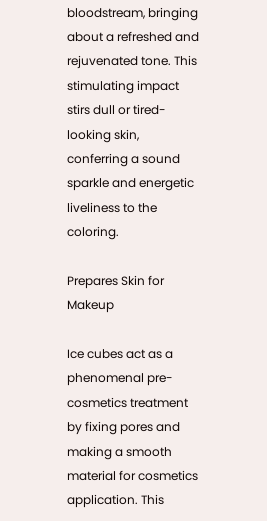bloodstream, bringing about a refreshed and rejuvenated tone. This stimulating impact stirs dull or tired-looking skin, conferring a sound sparkle and energetic liveliness to the coloring.

Prepares Skin for Makeup

Ice cubes act as a phenomenal pre-cosmetics treatment by fixing pores and making a smooth material for cosmetics application. This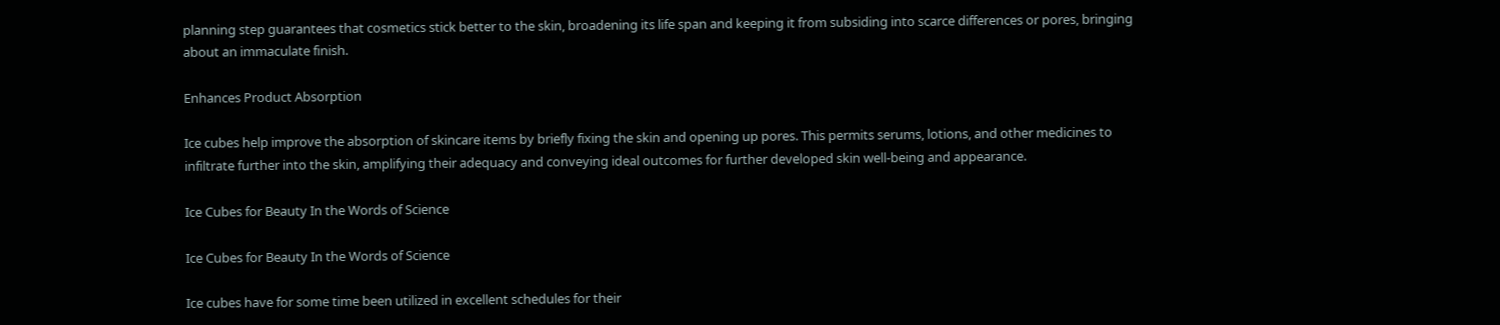planning step guarantees that cosmetics stick better to the skin, broadening its life span and keeping it from subsiding into scarce differences or pores, bringing about an immaculate finish.

Enhances Product Absorption

Ice cubes help improve the absorption of skincare items by briefly fixing the skin and opening up pores. This permits serums, lotions, and other medicines to infiltrate further into the skin, amplifying their adequacy and conveying ideal outcomes for further developed skin well-being and appearance.

Ice Cubes for Beauty In the Words of Science

Ice Cubes for Beauty In the Words of Science

Ice cubes have for some time been utilized in excellent schedules for their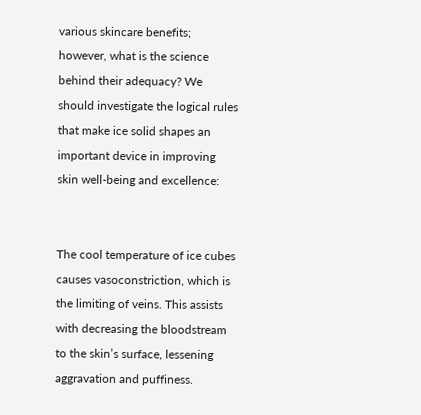various skincare benefits; however, what is the science behind their adequacy? We should investigate the logical rules that make ice solid shapes an important device in improving skin well-being and excellence:


The cool temperature of ice cubes causes vasoconstriction, which is the limiting of veins. This assists with decreasing the bloodstream to the skin’s surface, lessening aggravation and puffiness.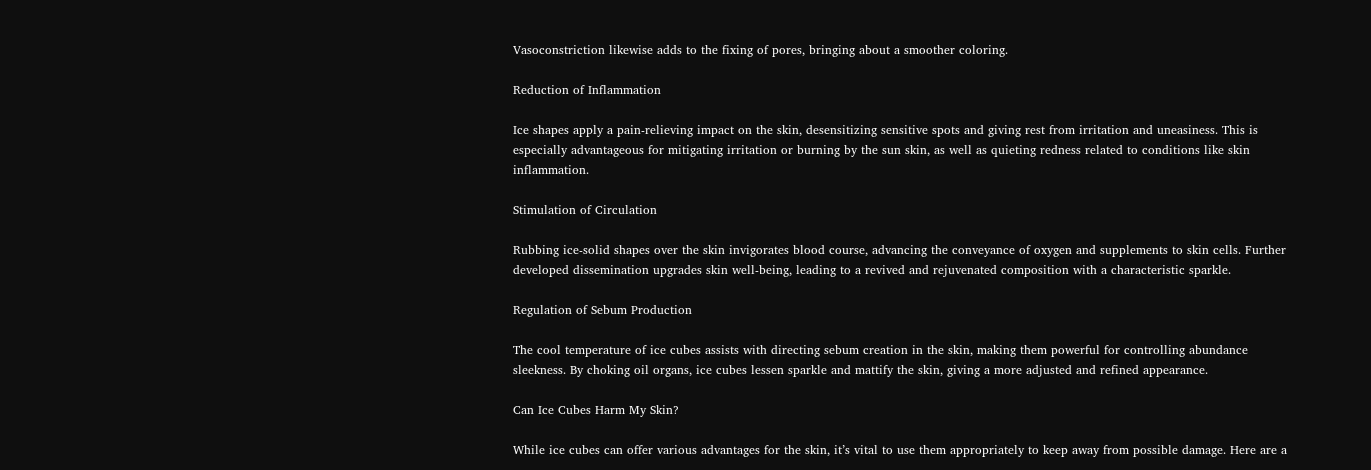Vasoconstriction likewise adds to the fixing of pores, bringing about a smoother coloring.

Reduction of Inflammation

Ice shapes apply a pain-relieving impact on the skin, desensitizing sensitive spots and giving rest from irritation and uneasiness. This is especially advantageous for mitigating irritation or burning by the sun skin, as well as quieting redness related to conditions like skin inflammation.

Stimulation of Circulation

Rubbing ice-solid shapes over the skin invigorates blood course, advancing the conveyance of oxygen and supplements to skin cells. Further developed dissemination upgrades skin well-being, leading to a revived and rejuvenated composition with a characteristic sparkle.

Regulation of Sebum Production

The cool temperature of ice cubes assists with directing sebum creation in the skin, making them powerful for controlling abundance sleekness. By choking oil organs, ice cubes lessen sparkle and mattify the skin, giving a more adjusted and refined appearance.

Can Ice Cubes Harm My Skin?

While ice cubes can offer various advantages for the skin, it’s vital to use them appropriately to keep away from possible damage. Here are a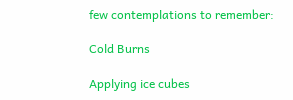few contemplations to remember:

Cold Burns

Applying ice cubes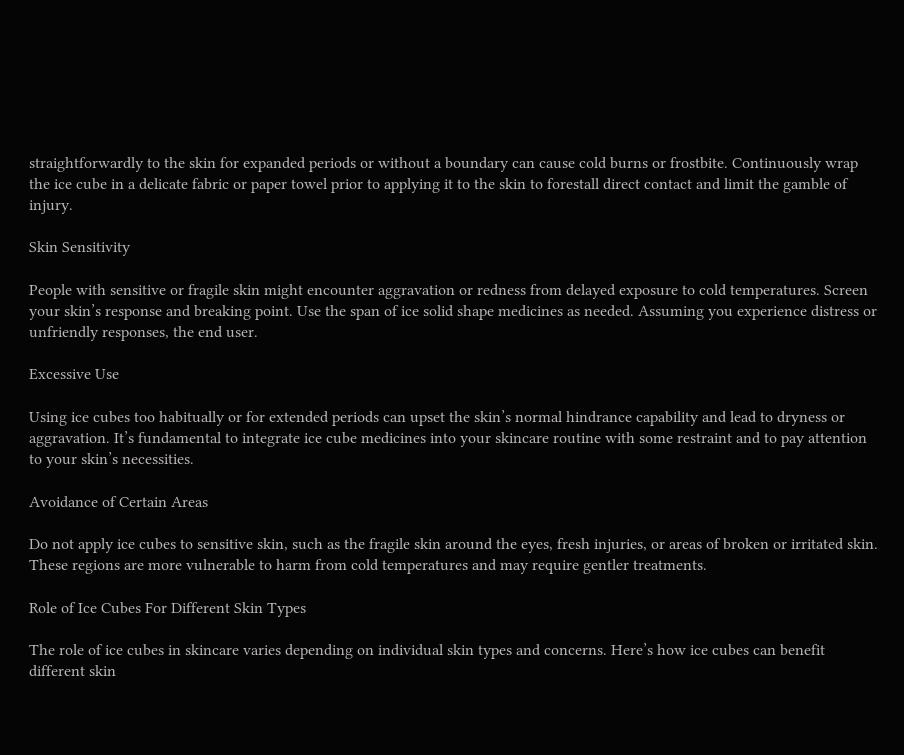straightforwardly to the skin for expanded periods or without a boundary can cause cold burns or frostbite. Continuously wrap the ice cube in a delicate fabric or paper towel prior to applying it to the skin to forestall direct contact and limit the gamble of injury.

Skin Sensitivity

People with sensitive or fragile skin might encounter aggravation or redness from delayed exposure to cold temperatures. Screen your skin’s response and breaking point. Use the span of ice solid shape medicines as needed. Assuming you experience distress or unfriendly responses, the end user.

Excessive Use

Using ice cubes too habitually or for extended periods can upset the skin’s normal hindrance capability and lead to dryness or aggravation. It’s fundamental to integrate ice cube medicines into your skincare routine with some restraint and to pay attention to your skin’s necessities.

Avoidance of Certain Areas

Do not apply ice cubes to sensitive skin, such as the fragile skin around the eyes, fresh injuries, or areas of broken or irritated skin. These regions are more vulnerable to harm from cold temperatures and may require gentler treatments.

Role of Ice Cubes For Different Skin Types

The role of ice cubes in skincare varies depending on individual skin types and concerns. Here’s how ice cubes can benefit different skin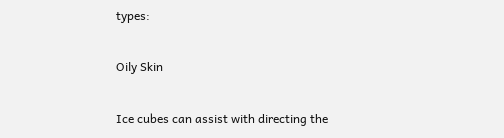types:

Oily Skin

Ice cubes can assist with directing the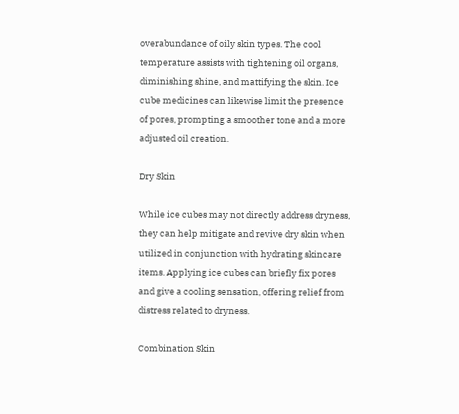overabundance of oily skin types. The cool temperature assists with tightening oil organs, diminishing shine, and mattifying the skin. Ice cube medicines can likewise limit the presence of pores, prompting a smoother tone and a more adjusted oil creation.

Dry Skin

While ice cubes may not directly address dryness, they can help mitigate and revive dry skin when utilized in conjunction with hydrating skincare items. Applying ice cubes can briefly fix pores and give a cooling sensation, offering relief from distress related to dryness.

Combination Skin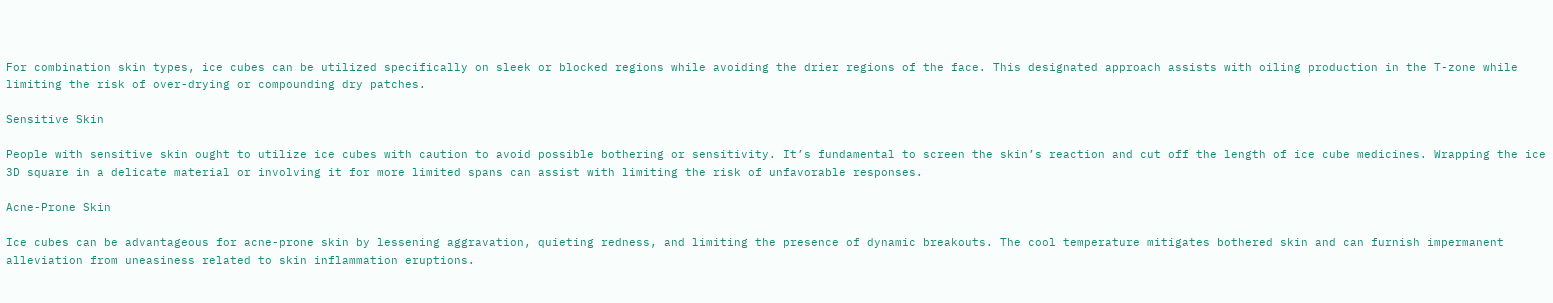For combination skin types, ice cubes can be utilized specifically on sleek or blocked regions while avoiding the drier regions of the face. This designated approach assists with oiling production in the T-zone while limiting the risk of over-drying or compounding dry patches.

Sensitive Skin

People with sensitive skin ought to utilize ice cubes with caution to avoid possible bothering or sensitivity. It’s fundamental to screen the skin’s reaction and cut off the length of ice cube medicines. Wrapping the ice 3D square in a delicate material or involving it for more limited spans can assist with limiting the risk of unfavorable responses.

Acne-Prone Skin

Ice cubes can be advantageous for acne-prone skin by lessening aggravation, quieting redness, and limiting the presence of dynamic breakouts. The cool temperature mitigates bothered skin and can furnish impermanent alleviation from uneasiness related to skin inflammation eruptions.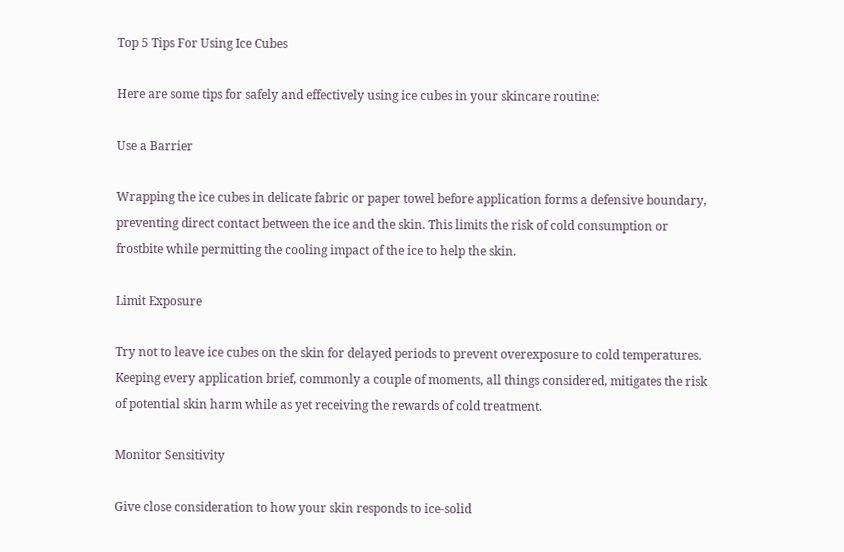Top 5 Tips For Using Ice Cubes

Here are some tips for safely and effectively using ice cubes in your skincare routine:

Use a Barrier

Wrapping the ice cubes in delicate fabric or paper towel before application forms a defensive boundary, preventing direct contact between the ice and the skin. This limits the risk of cold consumption or frostbite while permitting the cooling impact of the ice to help the skin.

Limit Exposure

Try not to leave ice cubes on the skin for delayed periods to prevent overexposure to cold temperatures. Keeping every application brief, commonly a couple of moments, all things considered, mitigates the risk of potential skin harm while as yet receiving the rewards of cold treatment.

Monitor Sensitivity

Give close consideration to how your skin responds to ice-solid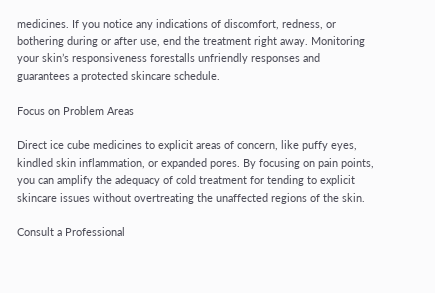medicines. If you notice any indications of discomfort, redness, or bothering during or after use, end the treatment right away. Monitoring your skin’s responsiveness forestalls unfriendly responses and guarantees a protected skincare schedule.

Focus on Problem Areas

Direct ice cube medicines to explicit areas of concern, like puffy eyes, kindled skin inflammation, or expanded pores. By focusing on pain points, you can amplify the adequacy of cold treatment for tending to explicit skincare issues without overtreating the unaffected regions of the skin.

Consult a Professional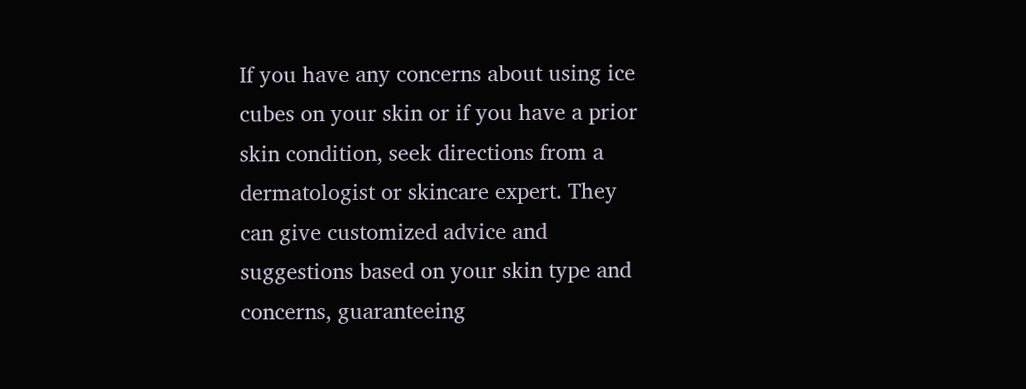If you have any concerns about using ice cubes on your skin or if you have a prior skin condition, seek directions from a dermatologist or skincare expert. They can give customized advice and suggestions based on your skin type and concerns, guaranteeing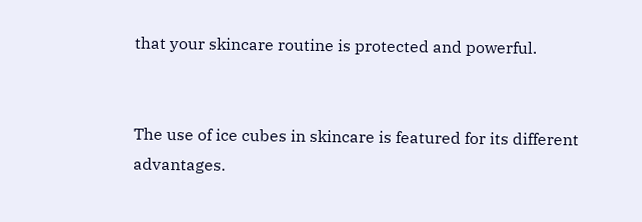that your skincare routine is protected and powerful.


The use of ice cubes in skincare is featured for its different advantages.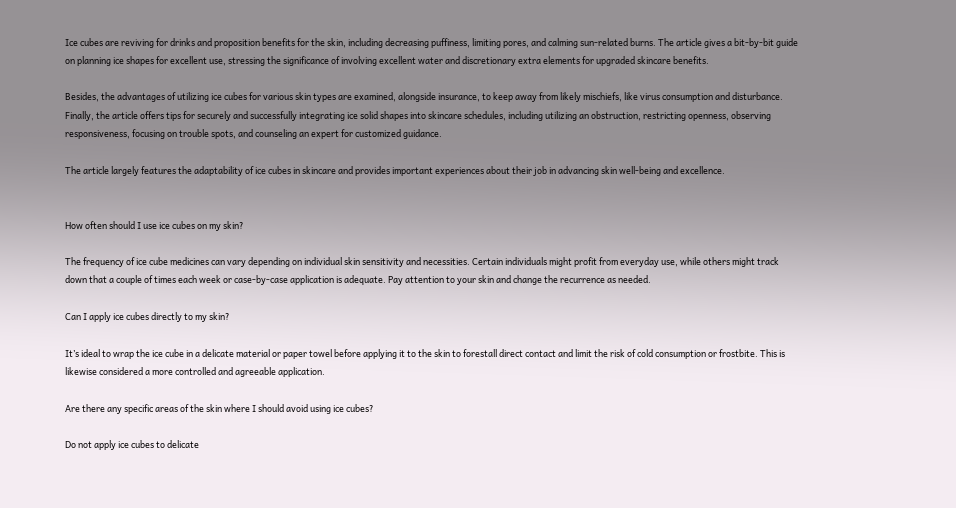Ice cubes are reviving for drinks and proposition benefits for the skin, including decreasing puffiness, limiting pores, and calming sun-related burns. The article gives a bit-by-bit guide on planning ice shapes for excellent use, stressing the significance of involving excellent water and discretionary extra elements for upgraded skincare benefits.

Besides, the advantages of utilizing ice cubes for various skin types are examined, alongside insurance, to keep away from likely mischiefs, like virus consumption and disturbance. Finally, the article offers tips for securely and successfully integrating ice solid shapes into skincare schedules, including utilizing an obstruction, restricting openness, observing responsiveness, focusing on trouble spots, and counseling an expert for customized guidance.

The article largely features the adaptability of ice cubes in skincare and provides important experiences about their job in advancing skin well-being and excellence.


How often should I use ice cubes on my skin?

The frequency of ice cube medicines can vary depending on individual skin sensitivity and necessities. Certain individuals might profit from everyday use, while others might track down that a couple of times each week or case-by-case application is adequate. Pay attention to your skin and change the recurrence as needed.

Can I apply ice cubes directly to my skin?

It’s ideal to wrap the ice cube in a delicate material or paper towel before applying it to the skin to forestall direct contact and limit the risk of cold consumption or frostbite. This is likewise considered a more controlled and agreeable application.

Are there any specific areas of the skin where I should avoid using ice cubes?

Do not apply ice cubes to delicate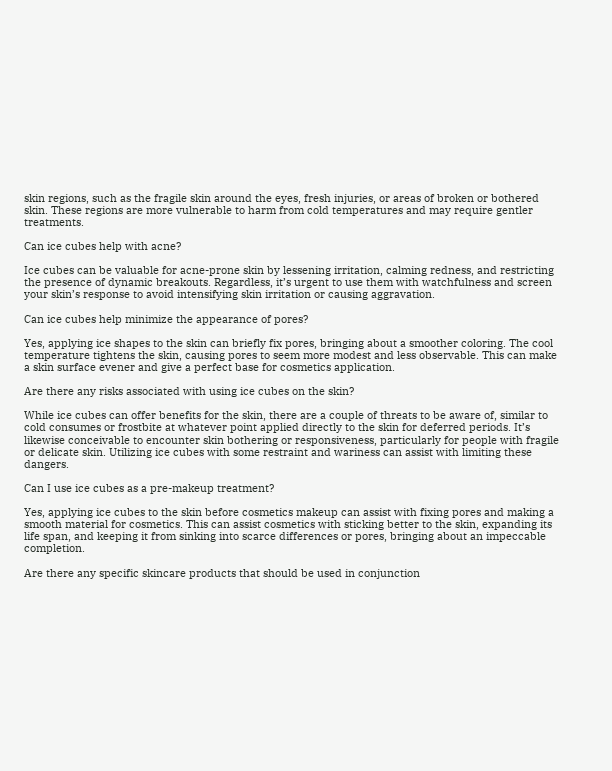skin regions, such as the fragile skin around the eyes, fresh injuries, or areas of broken or bothered skin. These regions are more vulnerable to harm from cold temperatures and may require gentler treatments.

Can ice cubes help with acne?

Ice cubes can be valuable for acne-prone skin by lessening irritation, calming redness, and restricting the presence of dynamic breakouts. Regardless, it’s urgent to use them with watchfulness and screen your skin’s response to avoid intensifying skin irritation or causing aggravation.

Can ice cubes help minimize the appearance of pores?

Yes, applying ice shapes to the skin can briefly fix pores, bringing about a smoother coloring. The cool temperature tightens the skin, causing pores to seem more modest and less observable. This can make a skin surface evener and give a perfect base for cosmetics application.

Are there any risks associated with using ice cubes on the skin?

While ice cubes can offer benefits for the skin, there are a couple of threats to be aware of, similar to cold consumes or frostbite at whatever point applied directly to the skin for deferred periods. It’s likewise conceivable to encounter skin bothering or responsiveness, particularly for people with fragile or delicate skin. Utilizing ice cubes with some restraint and wariness can assist with limiting these dangers.

Can I use ice cubes as a pre-makeup treatment?

Yes, applying ice cubes to the skin before cosmetics makeup can assist with fixing pores and making a smooth material for cosmetics. This can assist cosmetics with sticking better to the skin, expanding its life span, and keeping it from sinking into scarce differences or pores, bringing about an impeccable completion.

Are there any specific skincare products that should be used in conjunction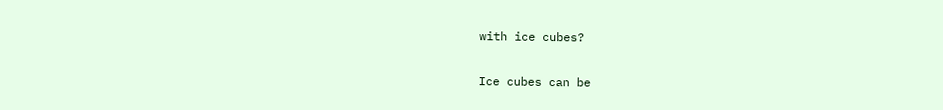with ice cubes?

Ice cubes can be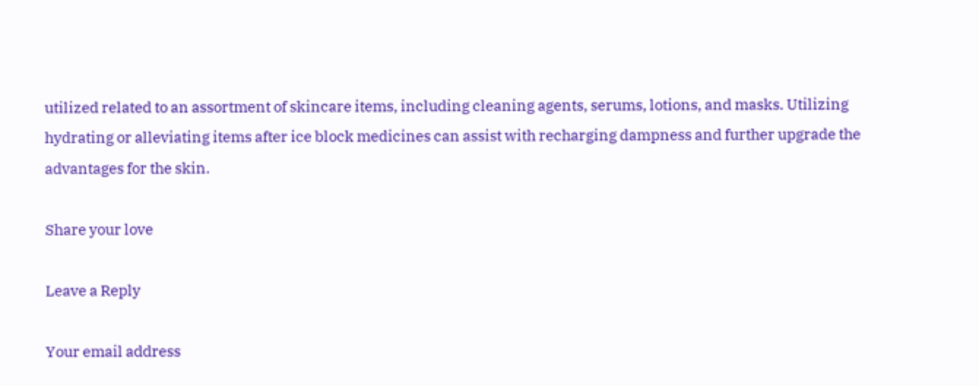utilized related to an assortment of skincare items, including cleaning agents, serums, lotions, and masks. Utilizing hydrating or alleviating items after ice block medicines can assist with recharging dampness and further upgrade the advantages for the skin.

Share your love

Leave a Reply

Your email address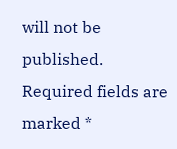will not be published. Required fields are marked *